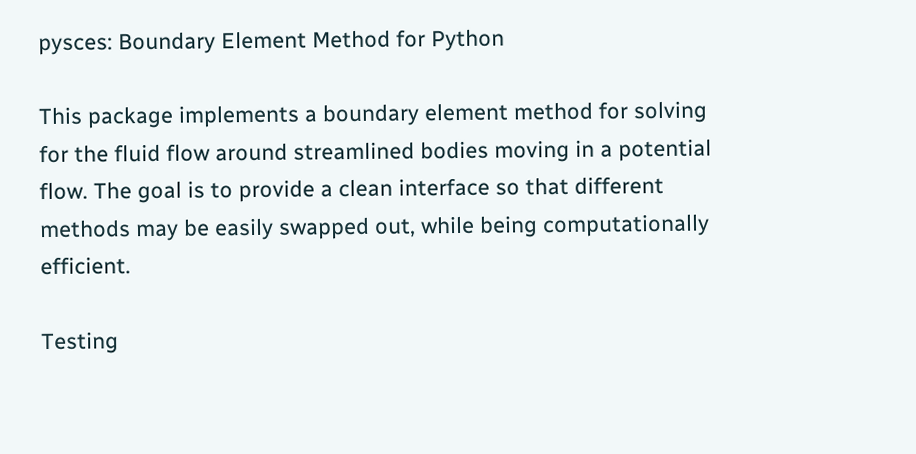pysces: Boundary Element Method for Python

This package implements a boundary element method for solving for the fluid flow around streamlined bodies moving in a potential flow. The goal is to provide a clean interface so that different methods may be easily swapped out, while being computationally efficient.

Testing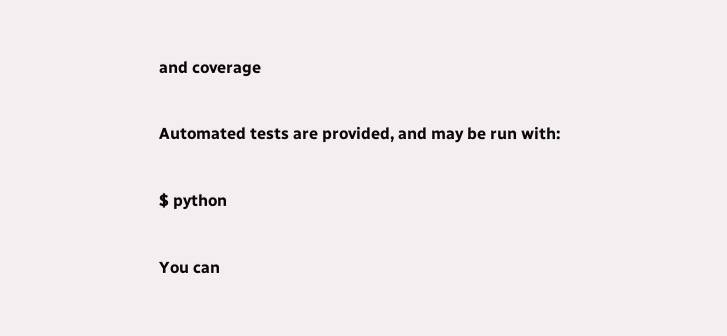and coverage

Automated tests are provided, and may be run with:

$ python

You can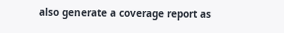also generate a coverage report as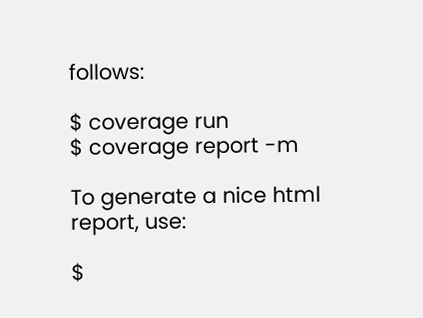follows:

$ coverage run
$ coverage report -m

To generate a nice html report, use:

$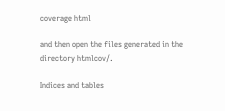coverage html

and then open the files generated in the directory htmlcov/.

Indices and tables